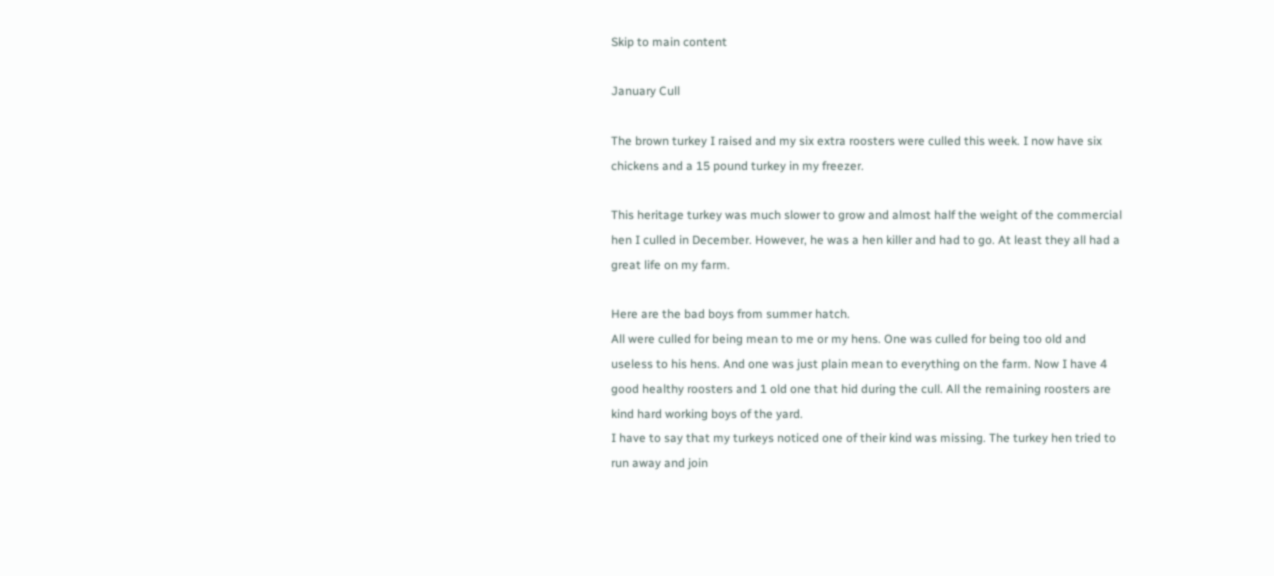Skip to main content

January Cull

The brown turkey I raised and my six extra roosters were culled this week. I now have six chickens and a 15 pound turkey in my freezer.

This heritage turkey was much slower to grow and almost half the weight of the commercial hen I culled in December. However, he was a hen killer and had to go. At least they all had a great life on my farm.

Here are the bad boys from summer hatch.
All were culled for being mean to me or my hens. One was culled for being too old and useless to his hens. And one was just plain mean to everything on the farm. Now I have 4 good healthy roosters and 1 old one that hid during the cull. All the remaining roosters are kind hard working boys of the yard.
I have to say that my turkeys noticed one of their kind was missing. The turkey hen tried to run away and join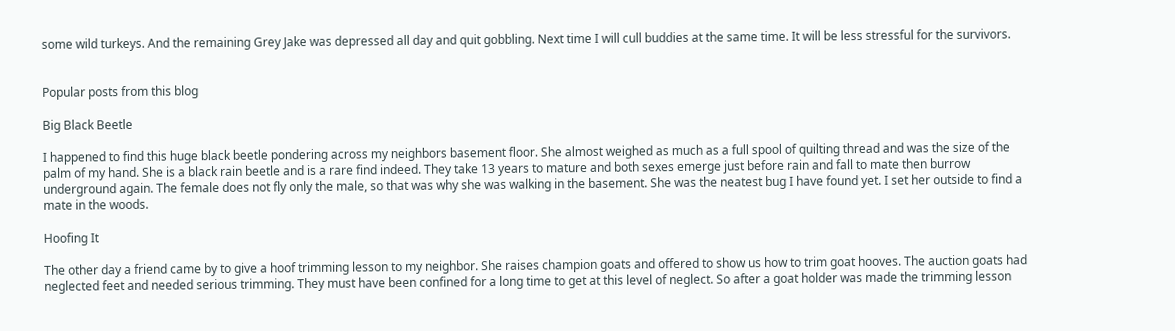some wild turkeys. And the remaining Grey Jake was depressed all day and quit gobbling. Next time I will cull buddies at the same time. It will be less stressful for the survivors.


Popular posts from this blog

Big Black Beetle

I happened to find this huge black beetle pondering across my neighbors basement floor. She almost weighed as much as a full spool of quilting thread and was the size of the palm of my hand. She is a black rain beetle and is a rare find indeed. They take 13 years to mature and both sexes emerge just before rain and fall to mate then burrow underground again. The female does not fly only the male, so that was why she was walking in the basement. She was the neatest bug I have found yet. I set her outside to find a mate in the woods.

Hoofing It

The other day a friend came by to give a hoof trimming lesson to my neighbor. She raises champion goats and offered to show us how to trim goat hooves. The auction goats had neglected feet and needed serious trimming. They must have been confined for a long time to get at this level of neglect. So after a goat holder was made the trimming lesson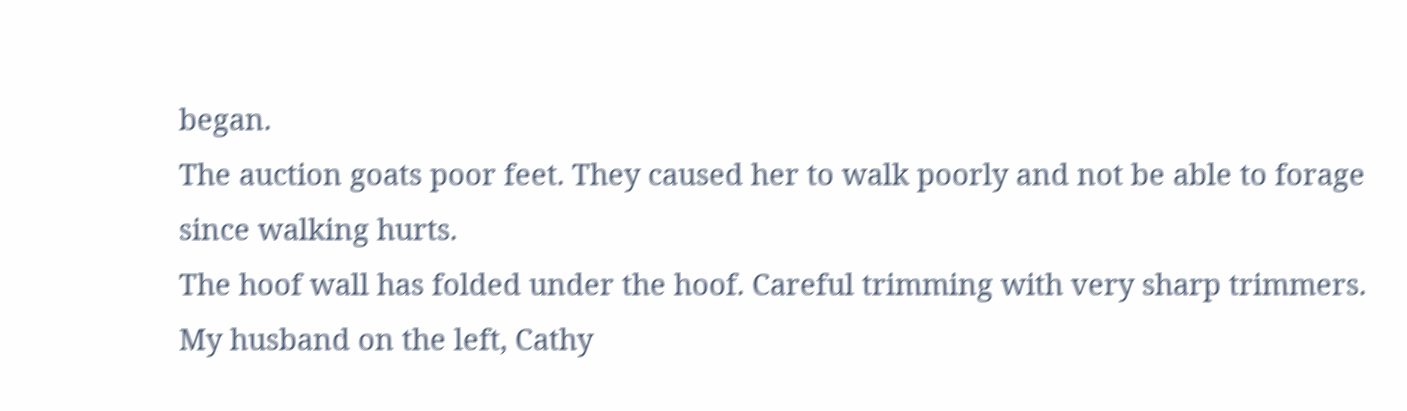began.
The auction goats poor feet. They caused her to walk poorly and not be able to forage since walking hurts.
The hoof wall has folded under the hoof. Careful trimming with very sharp trimmers.
My husband on the left, Cathy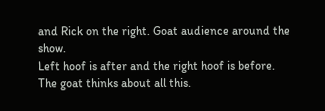and Rick on the right. Goat audience around the show.
Left hoof is after and the right hoof is before.
The goat thinks about all this.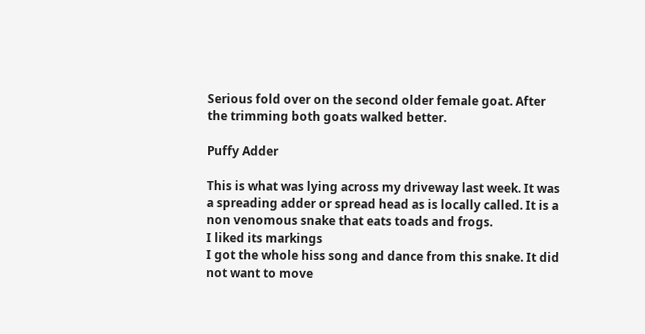Serious fold over on the second older female goat. After the trimming both goats walked better.

Puffy Adder

This is what was lying across my driveway last week. It was a spreading adder or spread head as is locally called. It is a non venomous snake that eats toads and frogs.
I liked its markings
I got the whole hiss song and dance from this snake. It did not want to move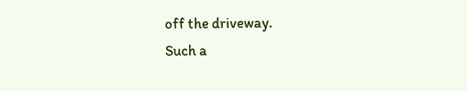off the driveway.
Such a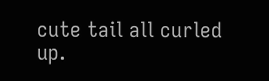cute tail all curled up.